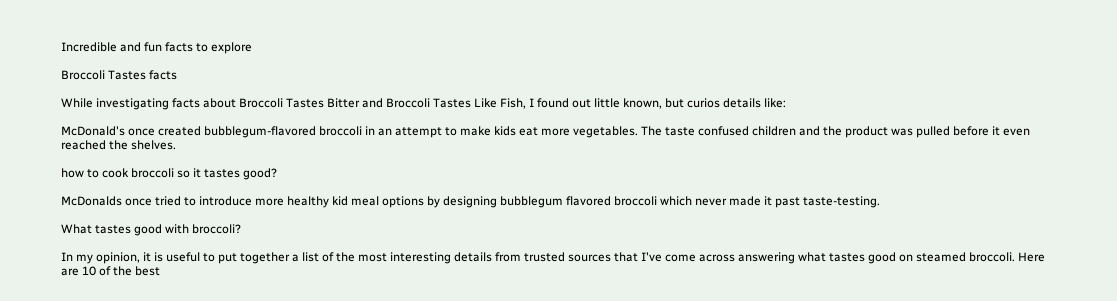Incredible and fun facts to explore

Broccoli Tastes facts

While investigating facts about Broccoli Tastes Bitter and Broccoli Tastes Like Fish, I found out little known, but curios details like:

McDonald's once created bubblegum-flavored broccoli in an attempt to make kids eat more vegetables. The taste confused children and the product was pulled before it even reached the shelves.

how to cook broccoli so it tastes good?

McDonalds once tried to introduce more healthy kid meal options by designing bubblegum flavored broccoli which never made it past taste-testing.

What tastes good with broccoli?

In my opinion, it is useful to put together a list of the most interesting details from trusted sources that I've come across answering what tastes good on steamed broccoli. Here are 10 of the best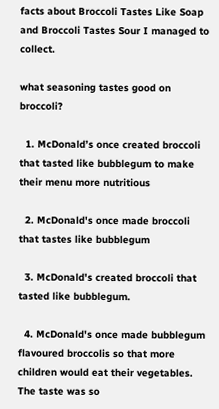facts about Broccoli Tastes Like Soap and Broccoli Tastes Sour I managed to collect.

what seasoning tastes good on broccoli?

  1. McDonald’s once created broccoli that tasted like bubblegum to make their menu more nutritious

  2. McDonald's once made broccoli that tastes like bubblegum

  3. McDonald's created broccoli that tasted like bubblegum.

  4. McDonald's once made bubblegum flavoured broccolis so that more children would eat their vegetables. The taste was so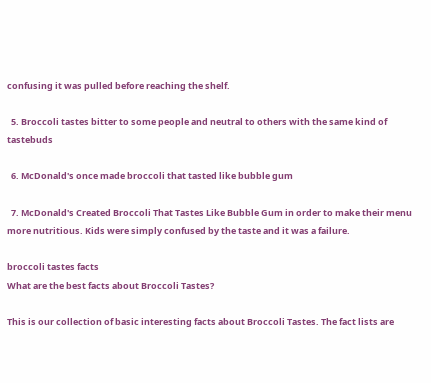confusing it was pulled before reaching the shelf.

  5. Broccoli tastes bitter to some people and neutral to others with the same kind of tastebuds

  6. McDonald's once made broccoli that tasted like bubble gum

  7. McDonald's Created Broccoli That Tastes Like Bubble Gum in order to make their menu more nutritious. Kids were simply confused by the taste and it was a failure.

broccoli tastes facts
What are the best facts about Broccoli Tastes?

This is our collection of basic interesting facts about Broccoli Tastes. The fact lists are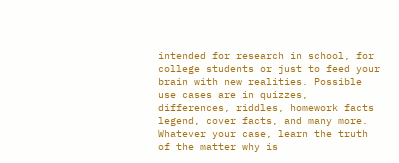intended for research in school, for college students or just to feed your brain with new realities. Possible use cases are in quizzes, differences, riddles, homework facts legend, cover facts, and many more. Whatever your case, learn the truth of the matter why is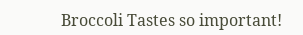Broccoli Tastes so important!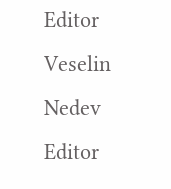Editor Veselin Nedev Editor